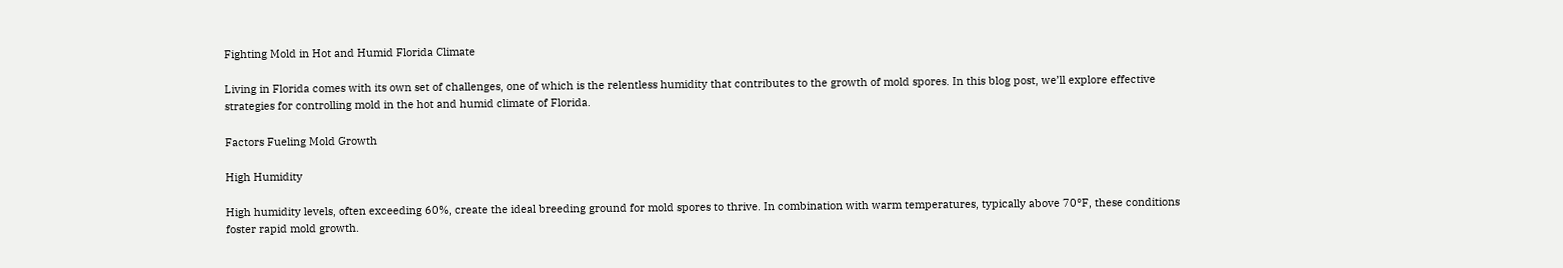Fighting Mold in Hot and Humid Florida Climate

Living in Florida comes with its own set of challenges, one of which is the relentless humidity that contributes to the growth of mold spores. In this blog post, we’ll explore effective strategies for controlling mold in the hot and humid climate of Florida.

Factors Fueling Mold Growth

High Humidity

High humidity levels, often exceeding 60%, create the ideal breeding ground for mold spores to thrive. In combination with warm temperatures, typically above 70°F, these conditions foster rapid mold growth.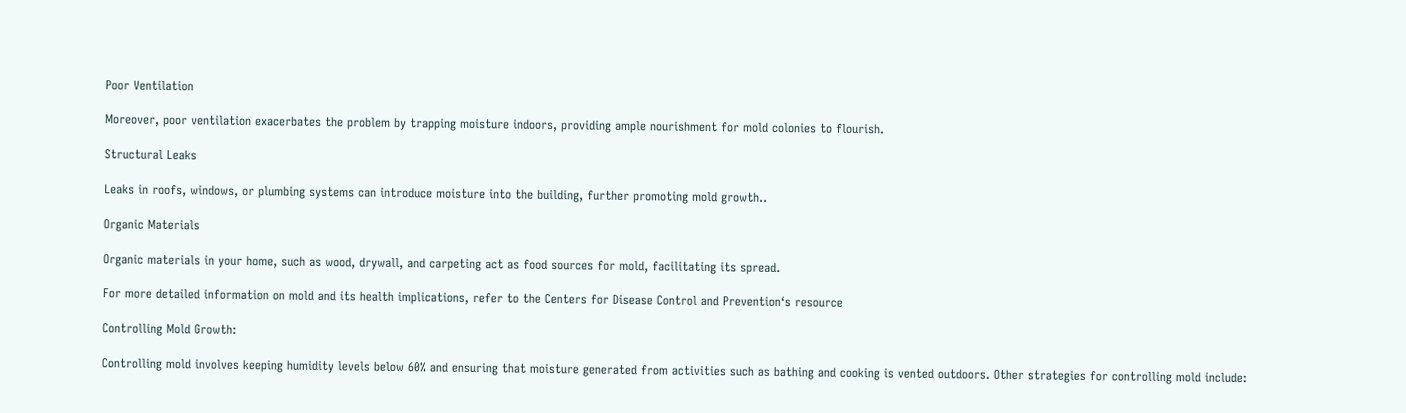Poor Ventilation

Moreover, poor ventilation exacerbates the problem by trapping moisture indoors, providing ample nourishment for mold colonies to flourish.

Structural Leaks

Leaks in roofs, windows, or plumbing systems can introduce moisture into the building, further promoting mold growth..

Organic Materials

Organic materials in your home, such as wood, drywall, and carpeting act as food sources for mold, facilitating its spread.

For more detailed information on mold and its health implications, refer to the Centers for Disease Control and Prevention‘s resource

Controlling Mold Growth:

Controlling mold involves keeping humidity levels below 60% and ensuring that moisture generated from activities such as bathing and cooking is vented outdoors. Other strategies for controlling mold include: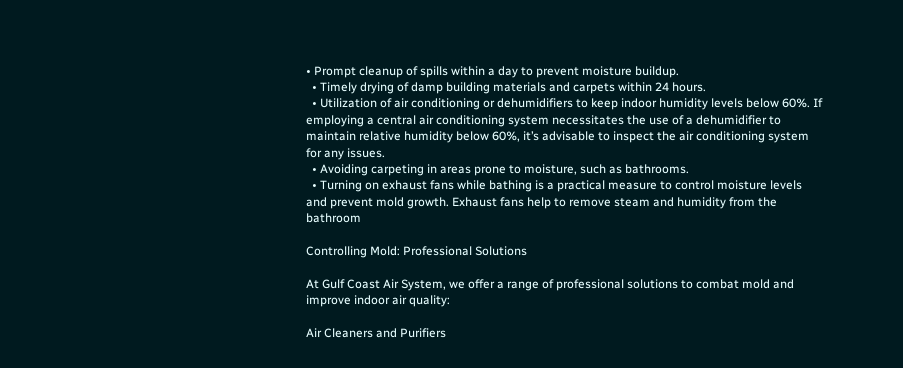• Prompt cleanup of spills within a day to prevent moisture buildup.
  • Timely drying of damp building materials and carpets within 24 hours.
  • Utilization of air conditioning or dehumidifiers to keep indoor humidity levels below 60%. If employing a central air conditioning system necessitates the use of a dehumidifier to maintain relative humidity below 60%, it’s advisable to inspect the air conditioning system for any issues.
  • Avoiding carpeting in areas prone to moisture, such as bathrooms.
  • Turning on exhaust fans while bathing is a practical measure to control moisture levels and prevent mold growth. Exhaust fans help to remove steam and humidity from the bathroom

Controlling Mold: Professional Solutions

At Gulf Coast Air System, we offer a range of professional solutions to combat mold and improve indoor air quality:

Air Cleaners and Purifiers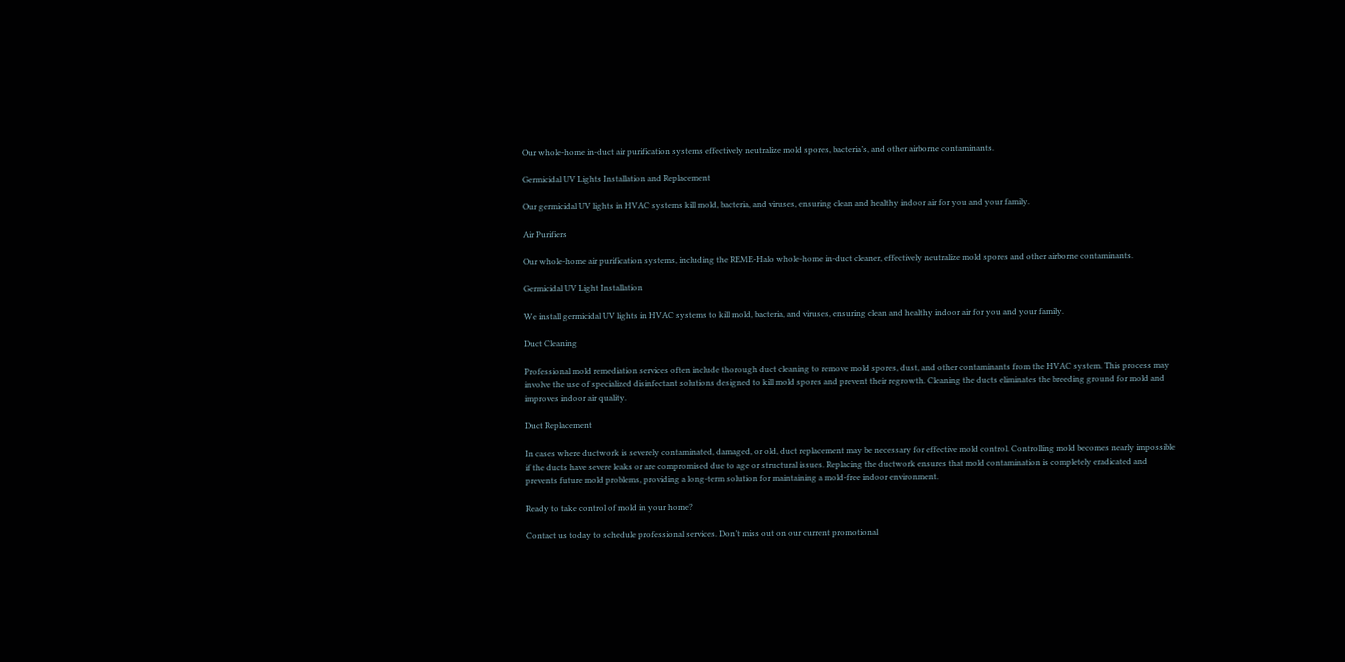Our whole-home in-duct air purification systems effectively neutralize mold spores, bacteria’s, and other airborne contaminants.

Germicidal UV Lights Installation and Replacement

Our germicidal UV lights in HVAC systems kill mold, bacteria, and viruses, ensuring clean and healthy indoor air for you and your family.

Air Purifiers

Our whole-home air purification systems, including the REME-Halo whole-home in-duct cleaner, effectively neutralize mold spores and other airborne contaminants.

Germicidal UV Light Installation

We install germicidal UV lights in HVAC systems to kill mold, bacteria, and viruses, ensuring clean and healthy indoor air for you and your family.

Duct Cleaning

Professional mold remediation services often include thorough duct cleaning to remove mold spores, dust, and other contaminants from the HVAC system. This process may involve the use of specialized disinfectant solutions designed to kill mold spores and prevent their regrowth. Cleaning the ducts eliminates the breeding ground for mold and improves indoor air quality.

Duct Replacement

In cases where ductwork is severely contaminated, damaged, or old, duct replacement may be necessary for effective mold control. Controlling mold becomes nearly impossible if the ducts have severe leaks or are compromised due to age or structural issues. Replacing the ductwork ensures that mold contamination is completely eradicated and prevents future mold problems, providing a long-term solution for maintaining a mold-free indoor environment.

Ready to take control of mold in your home?

Contact us today to schedule professional services. Don’t miss out on our current promotional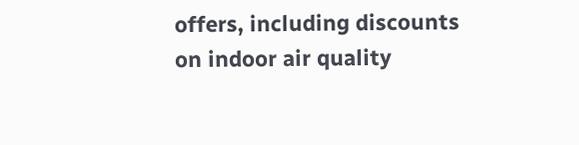offers, including discounts on indoor air quality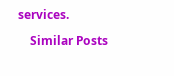services.

    Similar Posts